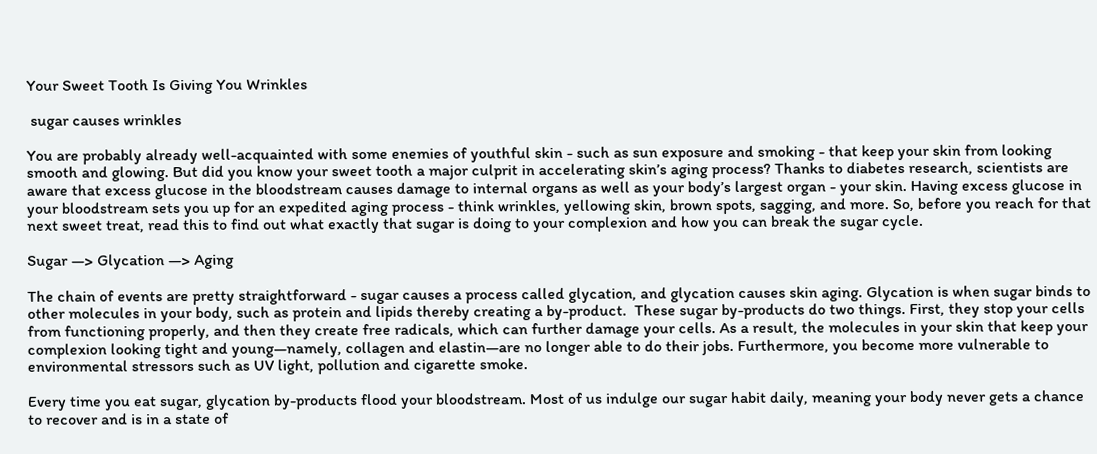Your Sweet Tooth Is Giving You Wrinkles

 sugar causes wrinkles

You are probably already well-acquainted with some enemies of youthful skin - such as sun exposure and smoking - that keep your skin from looking smooth and glowing. But did you know your sweet tooth a major culprit in accelerating skin’s aging process? Thanks to diabetes research, scientists are aware that excess glucose in the bloodstream causes damage to internal organs as well as your body’s largest organ - your skin. Having excess glucose in your bloodstream sets you up for an expedited aging process - think wrinkles, yellowing skin, brown spots, sagging, and more. So, before you reach for that next sweet treat, read this to find out what exactly that sugar is doing to your complexion and how you can break the sugar cycle.

Sugar —> Glycation —> Aging

The chain of events are pretty straightforward - sugar causes a process called glycation, and glycation causes skin aging. Glycation is when sugar binds to other molecules in your body, such as protein and lipids thereby creating a by-product.  These sugar by-products do two things. First, they stop your cells from functioning properly, and then they create free radicals, which can further damage your cells. As a result, the molecules in your skin that keep your complexion looking tight and young—namely, collagen and elastin—are no longer able to do their jobs. Furthermore, you become more vulnerable to environmental stressors such as UV light, pollution and cigarette smoke.

Every time you eat sugar, glycation by-products flood your bloodstream. Most of us indulge our sugar habit daily, meaning your body never gets a chance to recover and is in a state of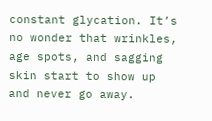constant glycation. It’s no wonder that wrinkles, age spots, and sagging skin start to show up and never go away.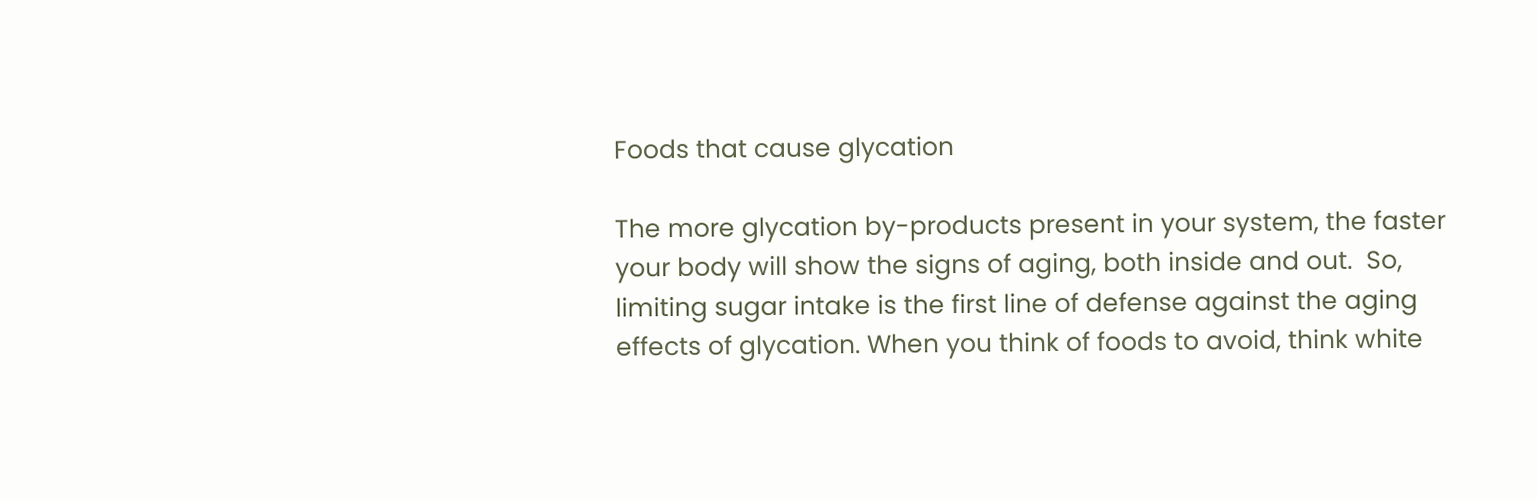Foods that cause glycation

The more glycation by-products present in your system, the faster your body will show the signs of aging, both inside and out.  So, limiting sugar intake is the first line of defense against the aging effects of glycation. When you think of foods to avoid, think white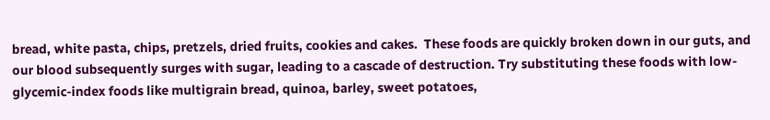bread, white pasta, chips, pretzels, dried fruits, cookies and cakes.  These foods are quickly broken down in our guts, and our blood subsequently surges with sugar, leading to a cascade of destruction. Try substituting these foods with low-glycemic-index foods like multigrain bread, quinoa, barley, sweet potatoes,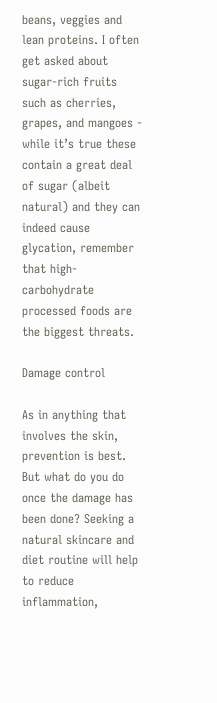beans, veggies and lean proteins. I often get asked about sugar-rich fruits such as cherries, grapes, and mangoes - while it’s true these contain a great deal of sugar (albeit natural) and they can indeed cause glycation, remember that high-carbohydrate processed foods are the biggest threats.

Damage control

As in anything that involves the skin, prevention is best. But what do you do once the damage has been done? Seeking a natural skincare and diet routine will help to reduce inflammation,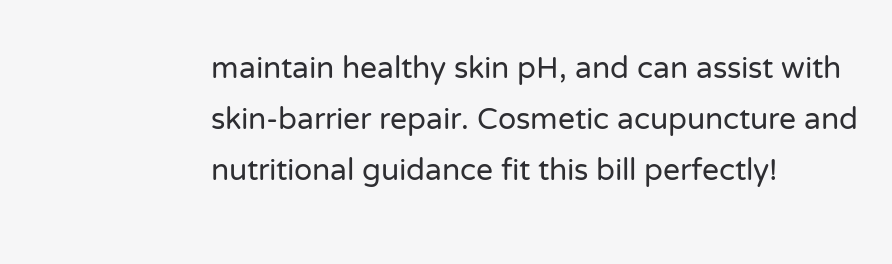maintain healthy skin pH, and can assist with skin-barrier repair. Cosmetic acupuncture and nutritional guidance fit this bill perfectly!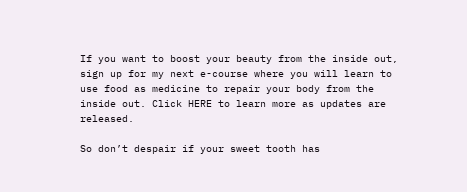If you want to boost your beauty from the inside out, sign up for my next e-course where you will learn to use food as medicine to repair your body from the inside out. Click HERE to learn more as updates are released.

So don’t despair if your sweet tooth has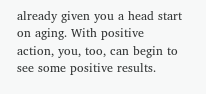already given you a head start on aging. With positive action, you, too, can begin to see some positive results.